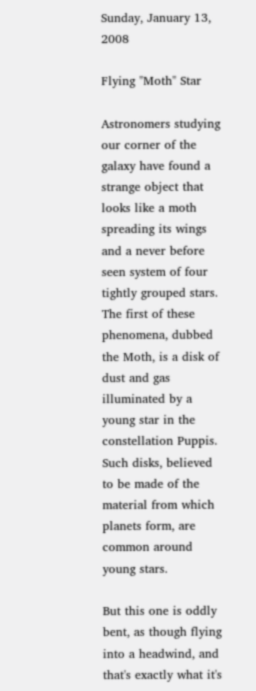Sunday, January 13, 2008

Flying "Moth" Star

Astronomers studying our corner of the galaxy have found a strange object that looks like a moth spreading its wings and a never before seen system of four tightly grouped stars. The first of these phenomena, dubbed the Moth, is a disk of dust and gas illuminated by a young star in the constellation Puppis. Such disks, believed to be made of the material from which planets form, are common around young stars.

But this one is oddly bent, as though flying into a headwind, and that's exactly what it's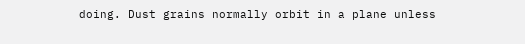doing. Dust grains normally orbit in a plane unless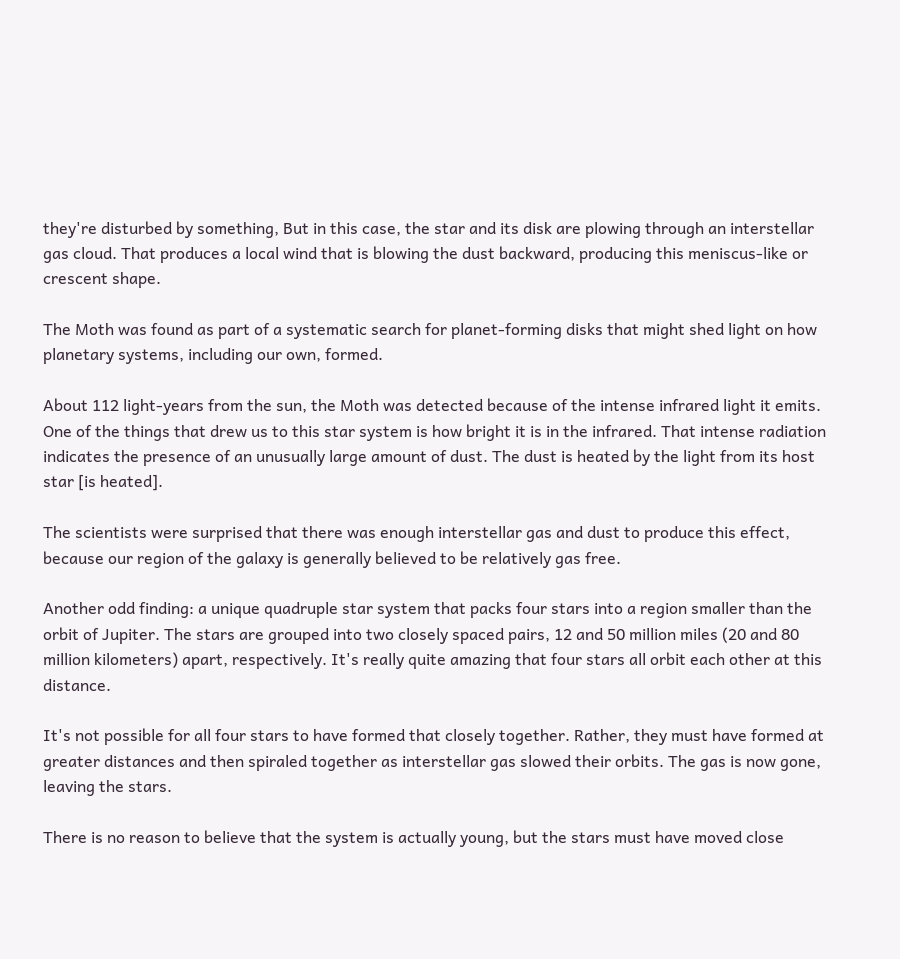they're disturbed by something, But in this case, the star and its disk are plowing through an interstellar gas cloud. That produces a local wind that is blowing the dust backward, producing this meniscus-like or crescent shape.

The Moth was found as part of a systematic search for planet-forming disks that might shed light on how planetary systems, including our own, formed.

About 112 light-years from the sun, the Moth was detected because of the intense infrared light it emits. One of the things that drew us to this star system is how bright it is in the infrared. That intense radiation indicates the presence of an unusually large amount of dust. The dust is heated by the light from its host star [is heated].

The scientists were surprised that there was enough interstellar gas and dust to produce this effect, because our region of the galaxy is generally believed to be relatively gas free.

Another odd finding: a unique quadruple star system that packs four stars into a region smaller than the orbit of Jupiter. The stars are grouped into two closely spaced pairs, 12 and 50 million miles (20 and 80 million kilometers) apart, respectively. It's really quite amazing that four stars all orbit each other at this distance.

It's not possible for all four stars to have formed that closely together. Rather, they must have formed at greater distances and then spiraled together as interstellar gas slowed their orbits. The gas is now gone, leaving the stars.

There is no reason to believe that the system is actually young, but the stars must have moved close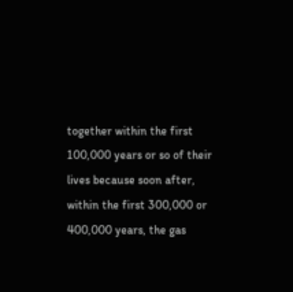together within the first 100,000 years or so of their lives because soon after, within the first 300,000 or 400,000 years, the gas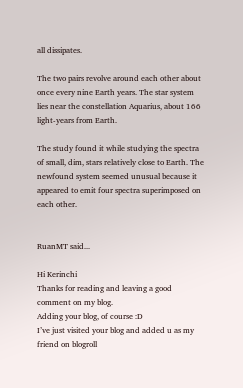all dissipates.

The two pairs revolve around each other about once every nine Earth years. The star system lies near the constellation Aquarius, about 166 light-years from Earth.

The study found it while studying the spectra of small, dim, stars relatively close to Earth. The newfound system seemed unusual because it appeared to emit four spectra superimposed on each other.


RuanMT said...

Hi Kerinchi
Thanks for reading and leaving a good comment on my blog.
Adding your blog, of course :D
I’ve just visited your blog and added u as my friend on blogroll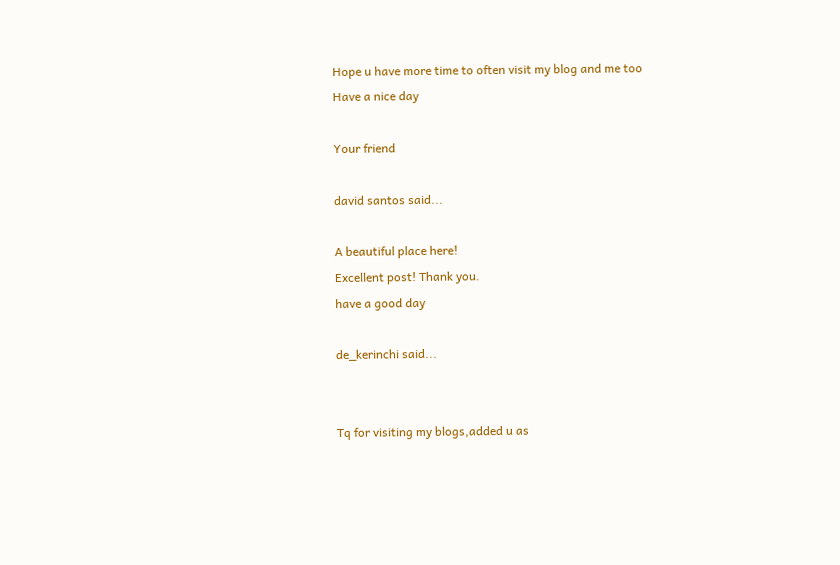Hope u have more time to often visit my blog and me too
Have a nice day

Your friend

david santos said...

A beautiful place here!
Excellent post! Thank you.
have a good day

de_kerinchi said...


Tq for visiting my blogs,added u as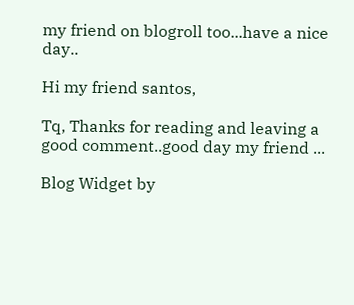my friend on blogroll too...have a nice day..

Hi my friend santos,

Tq, Thanks for reading and leaving a good comment..good day my friend ...

Blog Widget by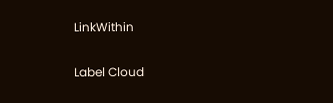LinkWithin

Label Cloud